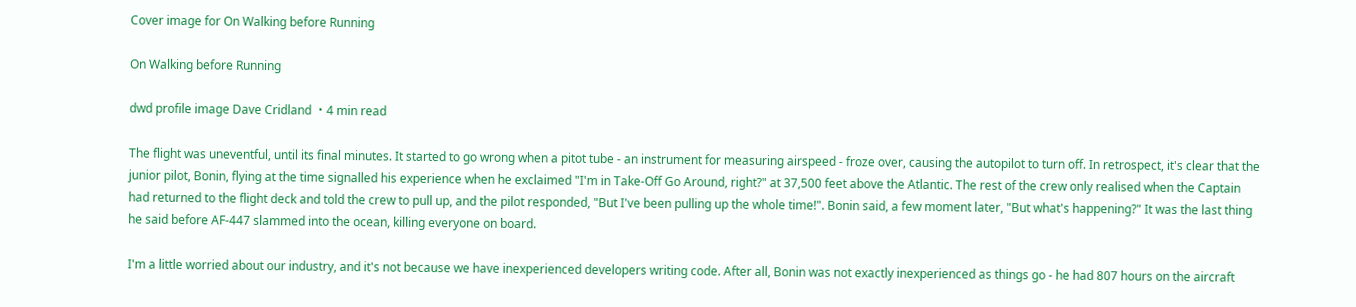Cover image for On Walking before Running

On Walking before Running

dwd profile image Dave Cridland ・4 min read

The flight was uneventful, until its final minutes. It started to go wrong when a pitot tube - an instrument for measuring airspeed - froze over, causing the autopilot to turn off. In retrospect, it's clear that the junior pilot, Bonin, flying at the time signalled his experience when he exclaimed "I'm in Take-Off Go Around, right?" at 37,500 feet above the Atlantic. The rest of the crew only realised when the Captain had returned to the flight deck and told the crew to pull up, and the pilot responded, "But I've been pulling up the whole time!". Bonin said, a few moment later, "But what's happening?" It was the last thing he said before AF-447 slammed into the ocean, killing everyone on board.

I'm a little worried about our industry, and it's not because we have inexperienced developers writing code. After all, Bonin was not exactly inexperienced as things go - he had 807 hours on the aircraft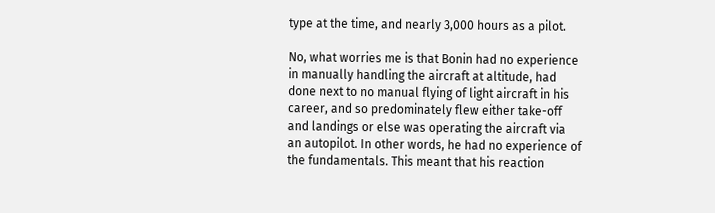type at the time, and nearly 3,000 hours as a pilot.

No, what worries me is that Bonin had no experience in manually handling the aircraft at altitude, had done next to no manual flying of light aircraft in his career, and so predominately flew either take-off and landings or else was operating the aircraft via an autopilot. In other words, he had no experience of the fundamentals. This meant that his reaction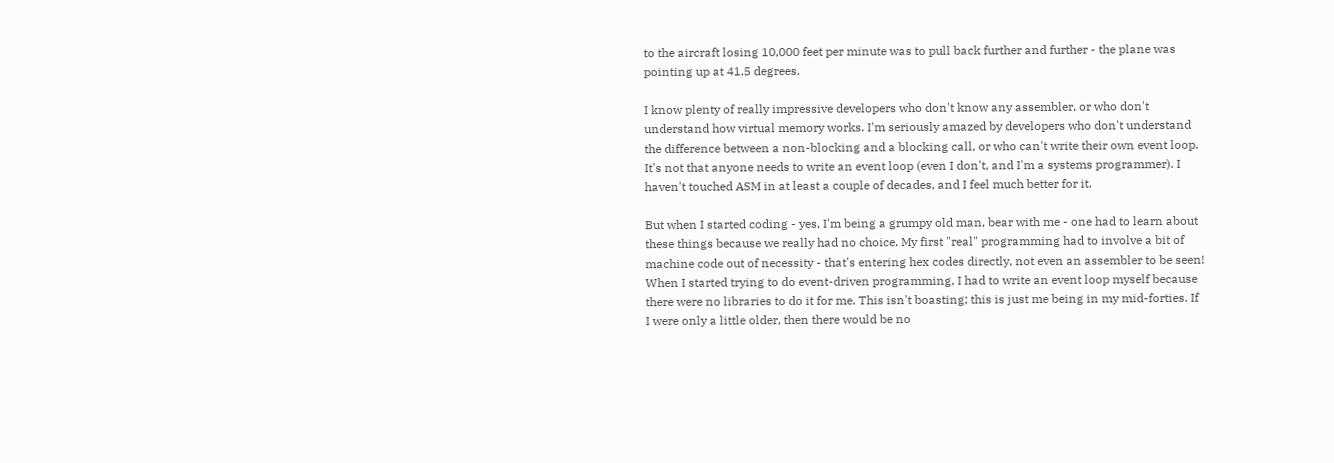to the aircraft losing 10,000 feet per minute was to pull back further and further - the plane was pointing up at 41.5 degrees.

I know plenty of really impressive developers who don't know any assembler, or who don't understand how virtual memory works. I'm seriously amazed by developers who don't understand the difference between a non-blocking and a blocking call, or who can't write their own event loop. It's not that anyone needs to write an event loop (even I don't, and I'm a systems programmer). I haven't touched ASM in at least a couple of decades, and I feel much better for it.

But when I started coding - yes, I'm being a grumpy old man, bear with me - one had to learn about these things because we really had no choice. My first "real" programming had to involve a bit of machine code out of necessity - that's entering hex codes directly, not even an assembler to be seen! When I started trying to do event-driven programming, I had to write an event loop myself because there were no libraries to do it for me. This isn't boasting; this is just me being in my mid-forties. If I were only a little older, then there would be no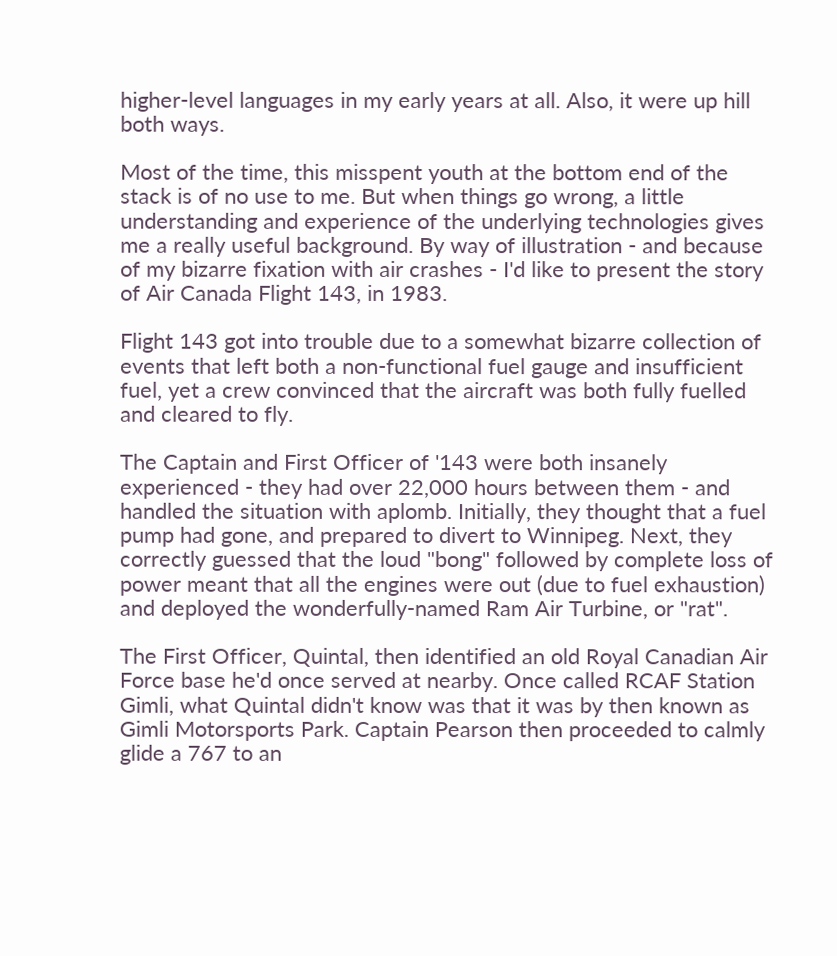higher-level languages in my early years at all. Also, it were up hill both ways.

Most of the time, this misspent youth at the bottom end of the stack is of no use to me. But when things go wrong, a little understanding and experience of the underlying technologies gives me a really useful background. By way of illustration - and because of my bizarre fixation with air crashes - I'd like to present the story of Air Canada Flight 143, in 1983.

Flight 143 got into trouble due to a somewhat bizarre collection of events that left both a non-functional fuel gauge and insufficient fuel, yet a crew convinced that the aircraft was both fully fuelled and cleared to fly.

The Captain and First Officer of '143 were both insanely experienced - they had over 22,000 hours between them - and handled the situation with aplomb. Initially, they thought that a fuel pump had gone, and prepared to divert to Winnipeg. Next, they correctly guessed that the loud "bong" followed by complete loss of power meant that all the engines were out (due to fuel exhaustion) and deployed the wonderfully-named Ram Air Turbine, or "rat".

The First Officer, Quintal, then identified an old Royal Canadian Air Force base he'd once served at nearby. Once called RCAF Station Gimli, what Quintal didn't know was that it was by then known as Gimli Motorsports Park. Captain Pearson then proceeded to calmly glide a 767 to an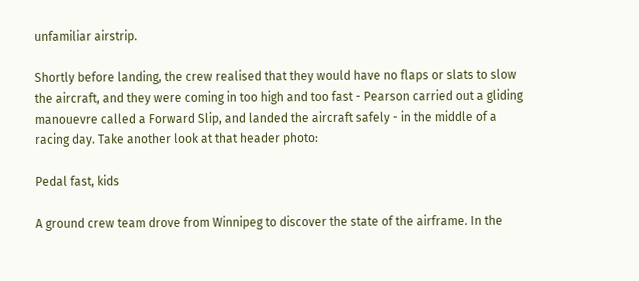unfamiliar airstrip.

Shortly before landing, the crew realised that they would have no flaps or slats to slow the aircraft, and they were coming in too high and too fast - Pearson carried out a gliding manouevre called a Forward Slip, and landed the aircraft safely - in the middle of a racing day. Take another look at that header photo:

Pedal fast, kids

A ground crew team drove from Winnipeg to discover the state of the airframe. In the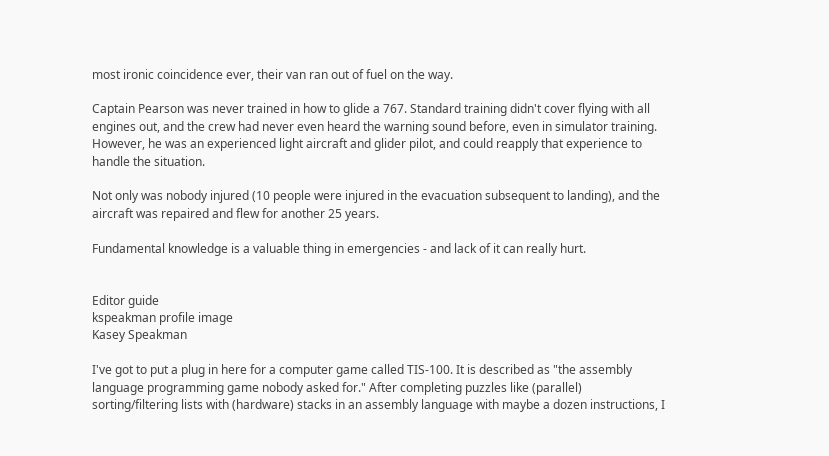most ironic coincidence ever, their van ran out of fuel on the way.

Captain Pearson was never trained in how to glide a 767. Standard training didn't cover flying with all engines out, and the crew had never even heard the warning sound before, even in simulator training. However, he was an experienced light aircraft and glider pilot, and could reapply that experience to handle the situation.

Not only was nobody injured (10 people were injured in the evacuation subsequent to landing), and the aircraft was repaired and flew for another 25 years.

Fundamental knowledge is a valuable thing in emergencies - and lack of it can really hurt.


Editor guide
kspeakman profile image
Kasey Speakman

I've got to put a plug in here for a computer game called TIS-100. It is described as "the assembly language programming game nobody asked for." After completing puzzles like (parallel) sorting/filtering lists with (hardware) stacks in an assembly language with maybe a dozen instructions, I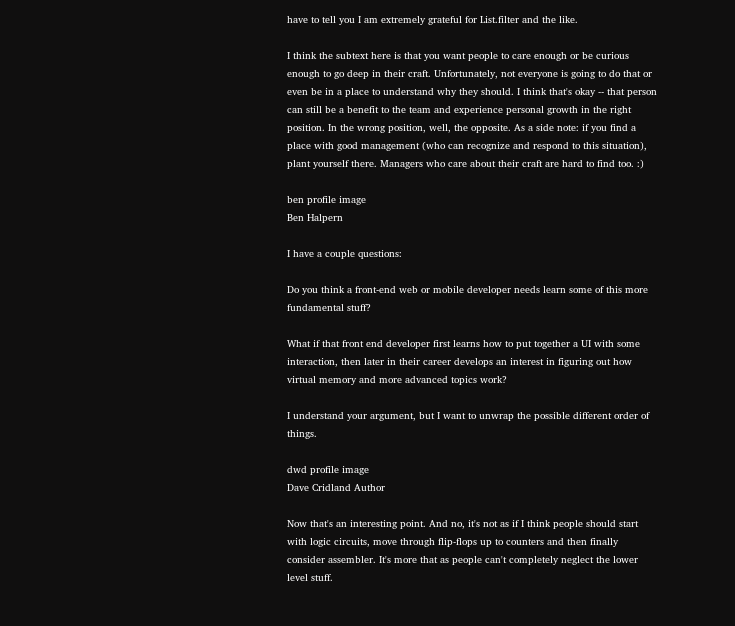have to tell you I am extremely grateful for List.filter and the like.

I think the subtext here is that you want people to care enough or be curious enough to go deep in their craft. Unfortunately, not everyone is going to do that or even be in a place to understand why they should. I think that's okay -- that person can still be a benefit to the team and experience personal growth in the right position. In the wrong position, well, the opposite. As a side note: if you find a place with good management (who can recognize and respond to this situation), plant yourself there. Managers who care about their craft are hard to find too. :)

ben profile image
Ben Halpern

I have a couple questions:

Do you think a front-end web or mobile developer needs learn some of this more fundamental stuff?

What if that front end developer first learns how to put together a UI with some interaction, then later in their career develops an interest in figuring out how virtual memory and more advanced topics work?

I understand your argument, but I want to unwrap the possible different order of things.

dwd profile image
Dave Cridland Author

Now that's an interesting point. And no, it's not as if I think people should start with logic circuits, move through flip-flops up to counters and then finally consider assembler. It's more that as people can't completely neglect the lower level stuff.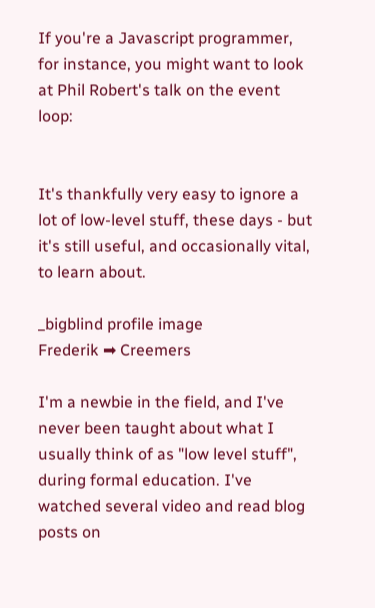If you're a Javascript programmer, for instance, you might want to look at Phil Robert's talk on the event loop:


It's thankfully very easy to ignore a lot of low-level stuff, these days - but it's still useful, and occasionally vital, to learn about.

_bigblind profile image
Frederik ➡ Creemers

I'm a newbie in the field, and I've never been taught about what I usually think of as "low level stuff", during formal education. I've watched several video and read blog posts on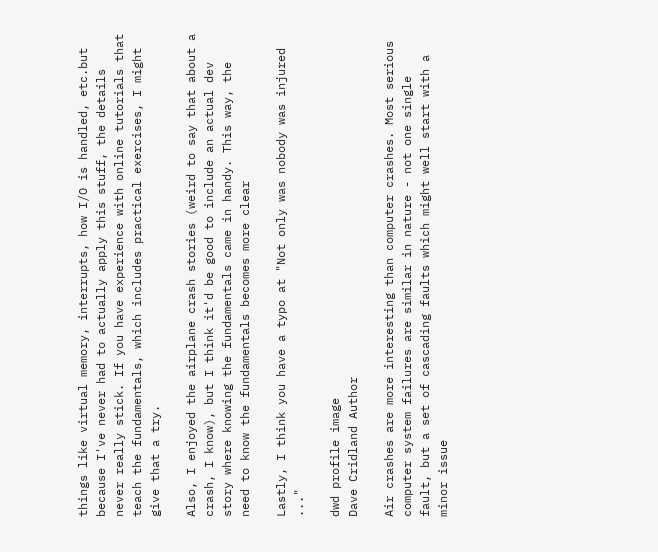things like virtual memory, interrupts, how I/O is handled, etc.but because I've never had to actually apply this stuff, the details never really stick. If you have experience with online tutorials that teach the fundamentals, which includes practical exercises, I might give that a try.

Also, I enjoyed the airplane crash stories (weird to say that about a crash, I know), but I think it'd be good to include an actual dev story where knowing the fundamentals came in handy. This way, the need to know the fundamentals becomes more clear

Lastly, I think you have a typo at "Not only was nobody was injured ..."

dwd profile image
Dave Cridland Author

Air crashes are more interesting than computer crashes. Most serious computer system failures are similar in nature - not one single fault, but a set of cascading faults which might well start with a minor issue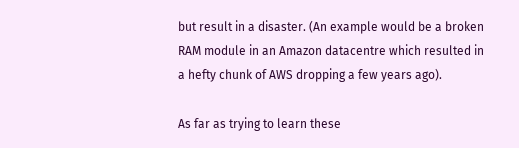but result in a disaster. (An example would be a broken RAM module in an Amazon datacentre which resulted in a hefty chunk of AWS dropping a few years ago).

As far as trying to learn these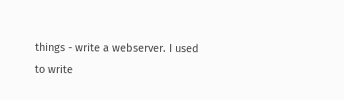things - write a webserver. I used to write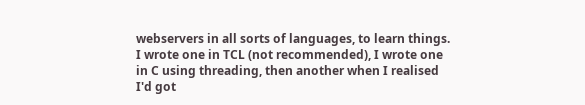webservers in all sorts of languages, to learn things. I wrote one in TCL (not recommended), I wrote one in C using threading, then another when I realised I'd got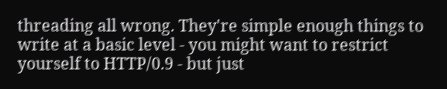threading all wrong. They're simple enough things to write at a basic level - you might want to restrict yourself to HTTP/0.9 - but just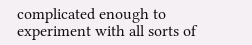complicated enough to experiment with all sorts of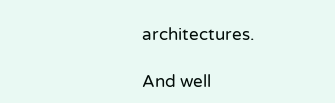architectures.

And well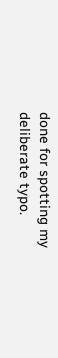done for spotting my deliberate typo.